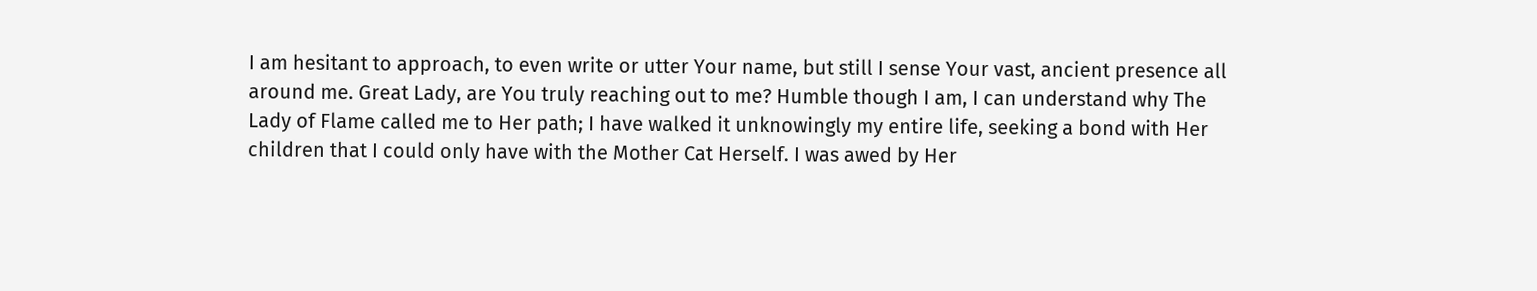I am hesitant to approach, to even write or utter Your name, but still I sense Your vast, ancient presence all around me. Great Lady, are You truly reaching out to me? Humble though I am, I can understand why The Lady of Flame called me to Her path; I have walked it unknowingly my entire life, seeking a bond with Her children that I could only have with the Mother Cat Herself. I was awed by Her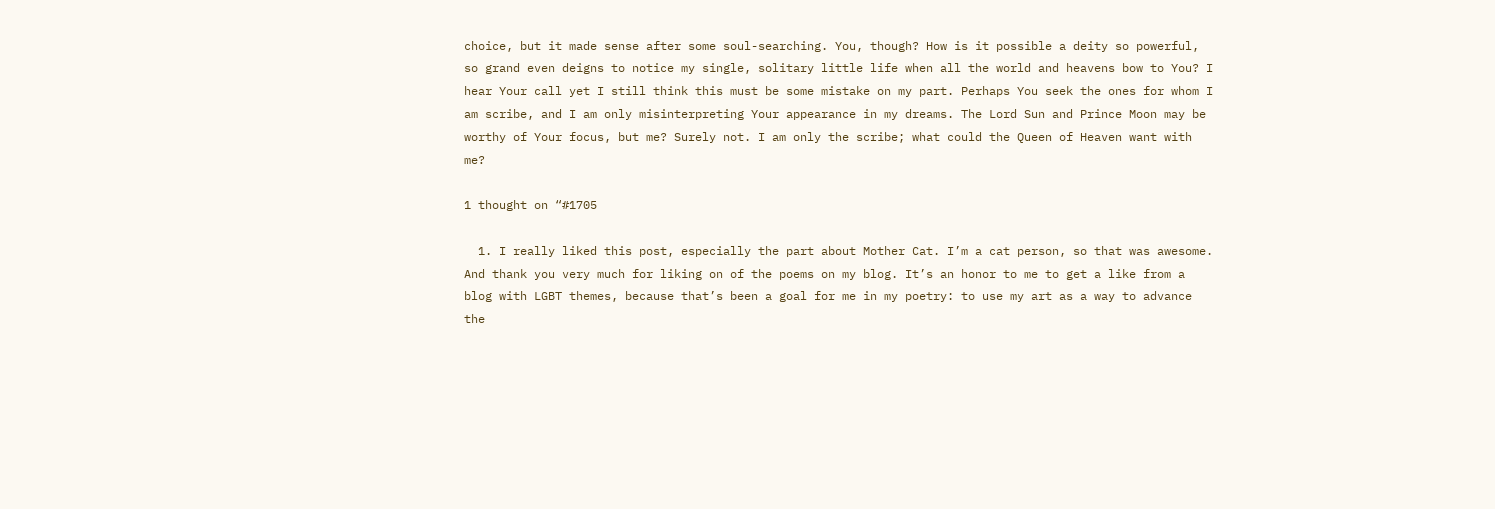choice, but it made sense after some soul-searching. You, though? How is it possible a deity so powerful, so grand even deigns to notice my single, solitary little life when all the world and heavens bow to You? I hear Your call yet I still think this must be some mistake on my part. Perhaps You seek the ones for whom I am scribe, and I am only misinterpreting Your appearance in my dreams. The Lord Sun and Prince Moon may be worthy of Your focus, but me? Surely not. I am only the scribe; what could the Queen of Heaven want with me?

1 thought on “#1705

  1. I really liked this post, especially the part about Mother Cat. I’m a cat person, so that was awesome. And thank you very much for liking on of the poems on my blog. It’s an honor to me to get a like from a blog with LGBT themes, because that’s been a goal for me in my poetry: to use my art as a way to advance the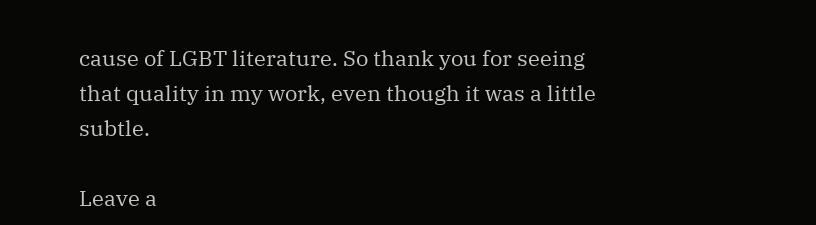cause of LGBT literature. So thank you for seeing that quality in my work, even though it was a little subtle.

Leave a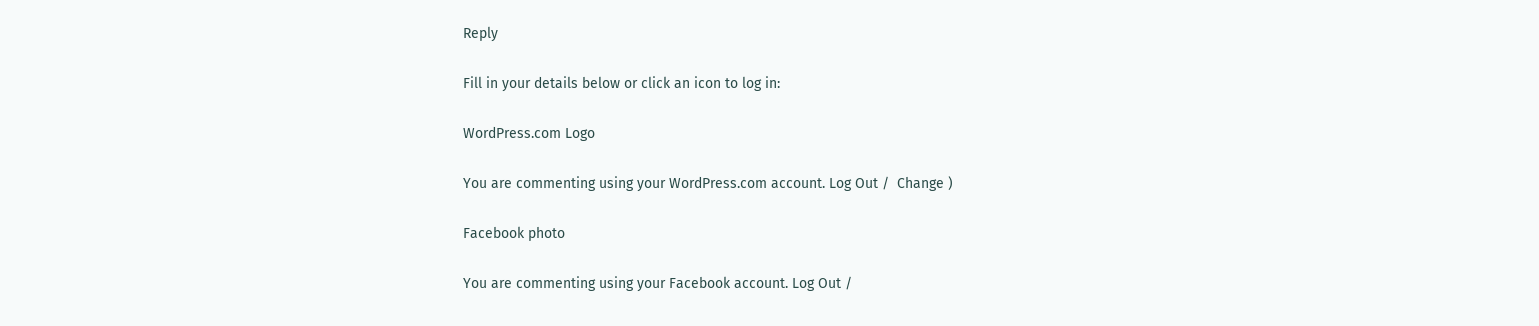Reply

Fill in your details below or click an icon to log in:

WordPress.com Logo

You are commenting using your WordPress.com account. Log Out /  Change )

Facebook photo

You are commenting using your Facebook account. Log Out /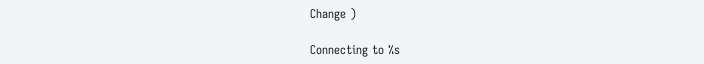Change )

Connecting to %s